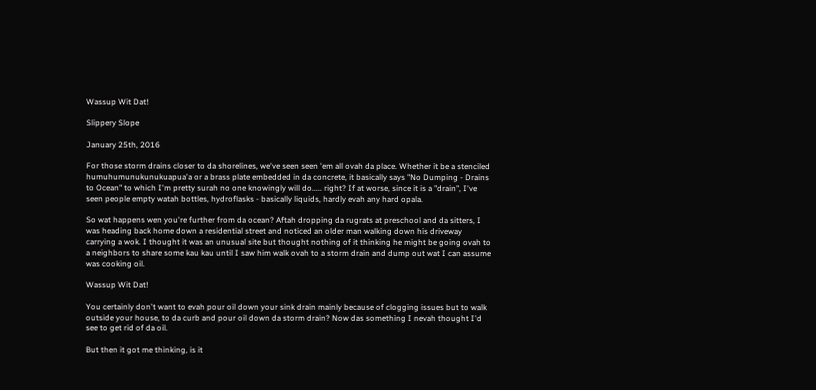Wassup Wit Dat!

Slippery Slope

January 25th, 2016

For those storm drains closer to da shorelines, we've seen seen 'em all ovah da place. Whether it be a stenciled humuhumunukunukuapua'a or a brass plate embedded in da concrete, it basically says "No Dumping - Drains to Ocean" to which I'm pretty surah no one knowingly will do..... right? If at worse, since it is a "drain", I've seen people empty watah bottles, hydroflasks - basically liquids, hardly evah any hard opala.

So wat happens wen you're further from da ocean? Aftah dropping da rugrats at preschool and da sitters, I was heading back home down a residential street and noticed an older man walking down his driveway carrying a wok. I thought it was an unusual site but thought nothing of it thinking he might be going ovah to a neighbors to share some kau kau until I saw him walk ovah to a storm drain and dump out wat I can assume was cooking oil.

Wassup Wit Dat!

You certainly don't want to evah pour oil down your sink drain mainly because of clogging issues but to walk outside your house, to da curb and pour oil down da storm drain? Now das something I nevah thought I'd see to get rid of da oil.

But then it got me thinking, is it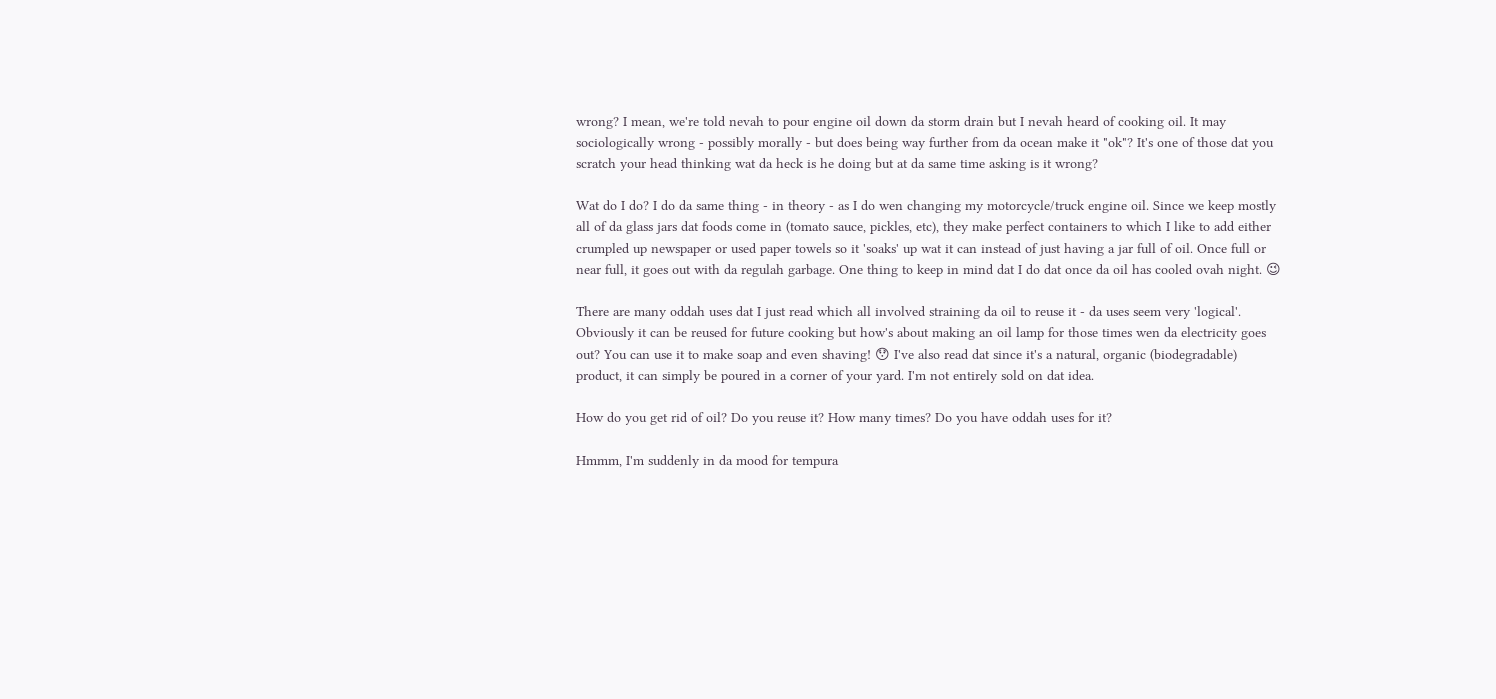wrong? I mean, we're told nevah to pour engine oil down da storm drain but I nevah heard of cooking oil. It may sociologically wrong - possibly morally - but does being way further from da ocean make it "ok"? It's one of those dat you scratch your head thinking wat da heck is he doing but at da same time asking is it wrong?

Wat do I do? I do da same thing - in theory - as I do wen changing my motorcycle/truck engine oil. Since we keep mostly all of da glass jars dat foods come in (tomato sauce, pickles, etc), they make perfect containers to which I like to add either crumpled up newspaper or used paper towels so it 'soaks' up wat it can instead of just having a jar full of oil. Once full or near full, it goes out with da regulah garbage. One thing to keep in mind dat I do dat once da oil has cooled ovah night. 😉

There are many oddah uses dat I just read which all involved straining da oil to reuse it - da uses seem very 'logical'. Obviously it can be reused for future cooking but how's about making an oil lamp for those times wen da electricity goes out? You can use it to make soap and even shaving! 😯 I've also read dat since it's a natural, organic (biodegradable) product, it can simply be poured in a corner of your yard. I'm not entirely sold on dat idea.

How do you get rid of oil? Do you reuse it? How many times? Do you have oddah uses for it?

Hmmm, I'm suddenly in da mood for tempura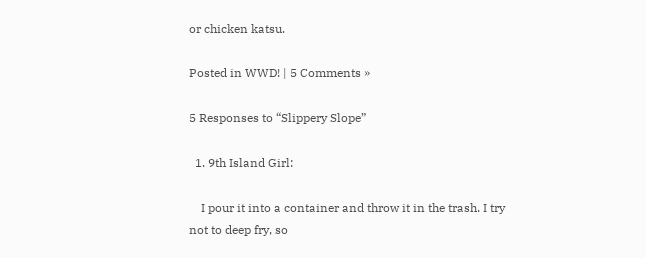or chicken katsu.

Posted in WWD! | 5 Comments »

5 Responses to “Slippery Slope”

  1. 9th Island Girl:

    I pour it into a container and throw it in the trash. I try not to deep fry, so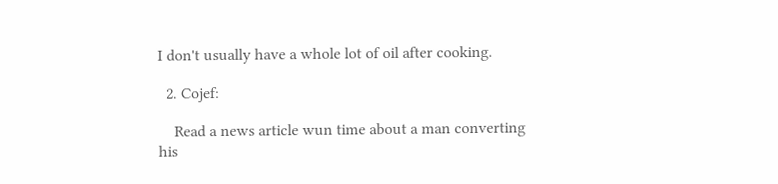I don't usually have a whole lot of oil after cooking.

  2. Cojef:

    Read a news article wun time about a man converting his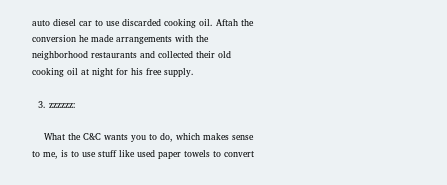auto diesel car to use discarded cooking oil. Aftah the conversion he made arrangements with the neighborhood restaurants and collected their old cooking oil at night for his free supply.

  3. zzzzzz:

    What the C&C wants you to do, which makes sense to me, is to use stuff like used paper towels to convert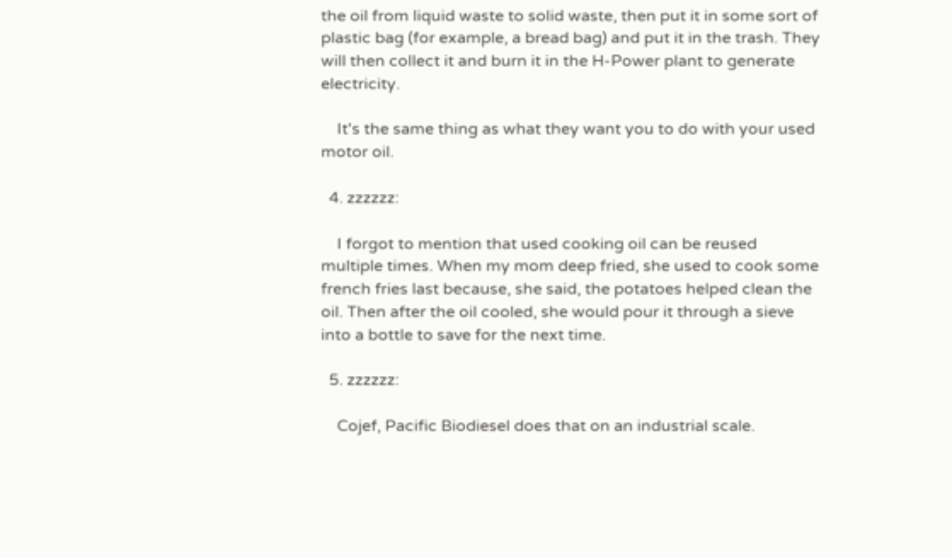the oil from liquid waste to solid waste, then put it in some sort of plastic bag (for example, a bread bag) and put it in the trash. They will then collect it and burn it in the H-Power plant to generate electricity.

    It's the same thing as what they want you to do with your used motor oil.

  4. zzzzzz:

    I forgot to mention that used cooking oil can be reused multiple times. When my mom deep fried, she used to cook some french fries last because, she said, the potatoes helped clean the oil. Then after the oil cooled, she would pour it through a sieve into a bottle to save for the next time.

  5. zzzzzz:

    Cojef, Pacific Biodiesel does that on an industrial scale.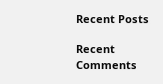Recent Posts

Recent Comments